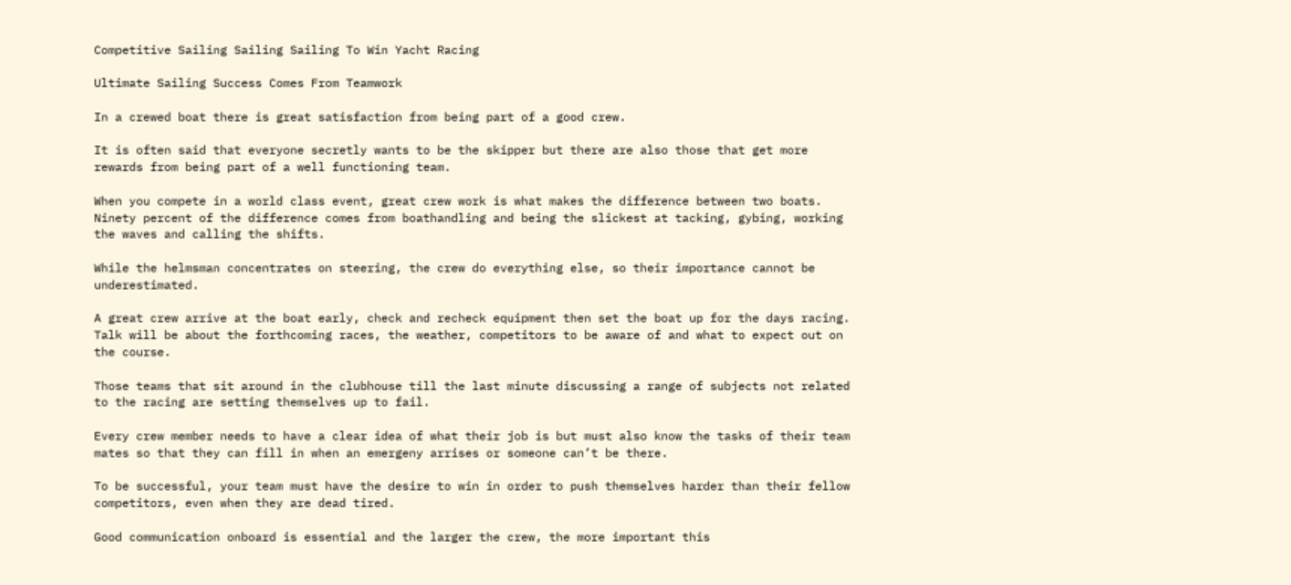Competitive Sailing Sailing Sailing To Win Yacht Racing

Ultimate Sailing Success Comes From Teamwork

In a crewed boat there is great satisfaction from being part of a good crew.

It is often said that everyone secretly wants to be the skipper but there are also those that get more rewards from being part of a well functioning team.

When you compete in a world class event, great crew work is what makes the difference between two boats. Ninety percent of the difference comes from boathandling and being the slickest at tacking, gybing, working the waves and calling the shifts.

While the helmsman concentrates on steering, the crew do everything else, so their importance cannot be underestimated.

A great crew arrive at the boat early, check and recheck equipment then set the boat up for the days racing. Talk will be about the forthcoming races, the weather, competitors to be aware of and what to expect out on the course.

Those teams that sit around in the clubhouse till the last minute discussing a range of subjects not related to the racing are setting themselves up to fail.

Every crew member needs to have a clear idea of what their job is but must also know the tasks of their team mates so that they can fill in when an emergeny arrises or someone can’t be there.

To be successful, your team must have the desire to win in order to push themselves harder than their fellow competitors, even when they are dead tired.

Good communication onboard is essential and the larger the crew, the more important this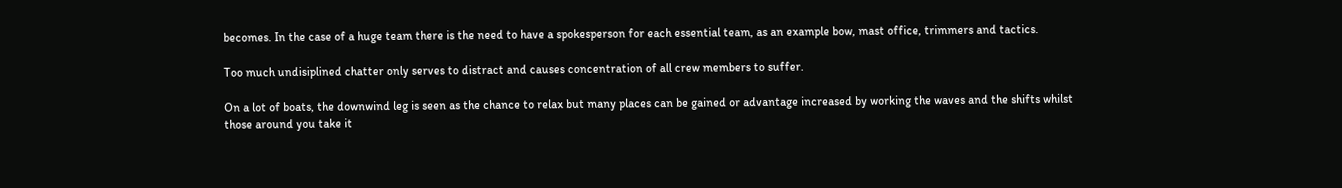becomes. In the case of a huge team there is the need to have a spokesperson for each essential team, as an example bow, mast office, trimmers and tactics.

Too much undisiplined chatter only serves to distract and causes concentration of all crew members to suffer.

On a lot of boats, the downwind leg is seen as the chance to relax but many places can be gained or advantage increased by working the waves and the shifts whilst those around you take it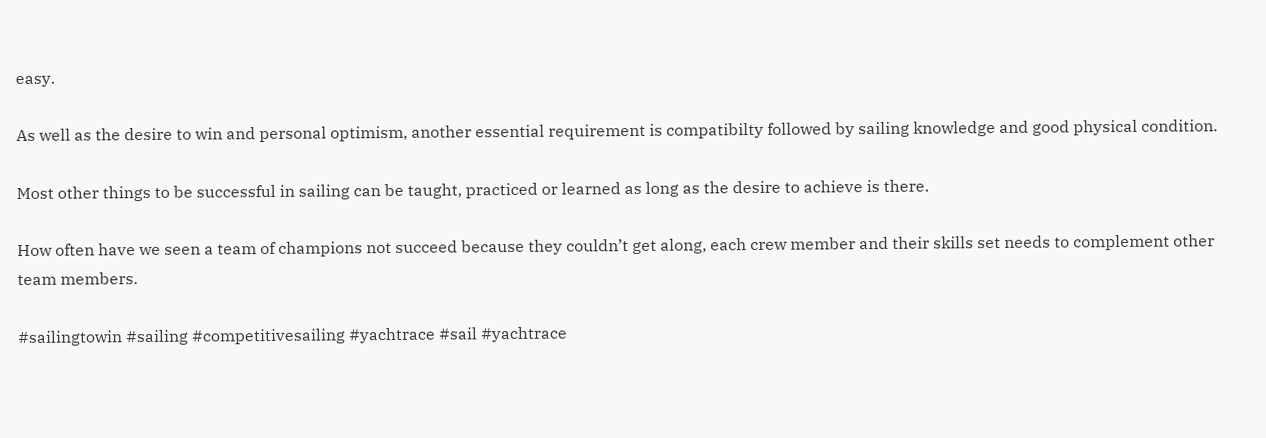easy.

As well as the desire to win and personal optimism, another essential requirement is compatibilty followed by sailing knowledge and good physical condition.

Most other things to be successful in sailing can be taught, practiced or learned as long as the desire to achieve is there.

How often have we seen a team of champions not succeed because they couldn’t get along, each crew member and their skills set needs to complement other team members.

#sailingtowin #sailing #competitivesailing #yachtrace #sail #yachtrace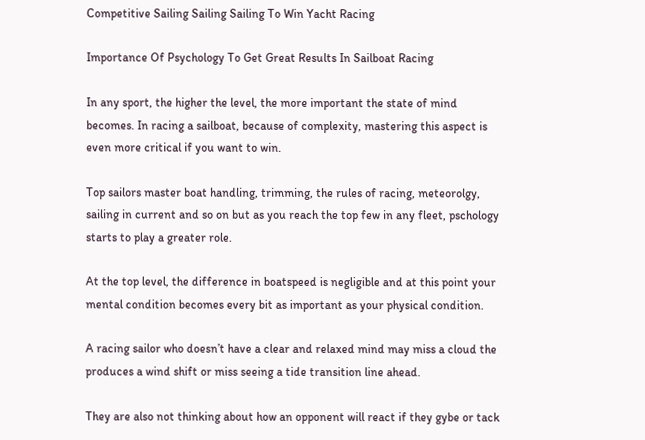Competitive Sailing Sailing Sailing To Win Yacht Racing

Importance Of Psychology To Get Great Results In Sailboat Racing

In any sport, the higher the level, the more important the state of mind becomes. In racing a sailboat, because of complexity, mastering this aspect is even more critical if you want to win.

Top sailors master boat handling, trimming, the rules of racing, meteorolgy, sailing in current and so on but as you reach the top few in any fleet, pschology starts to play a greater role.

At the top level, the difference in boatspeed is negligible and at this point your mental condition becomes every bit as important as your physical condition.

A racing sailor who doesn’t have a clear and relaxed mind may miss a cloud the produces a wind shift or miss seeing a tide transition line ahead.

They are also not thinking about how an opponent will react if they gybe or tack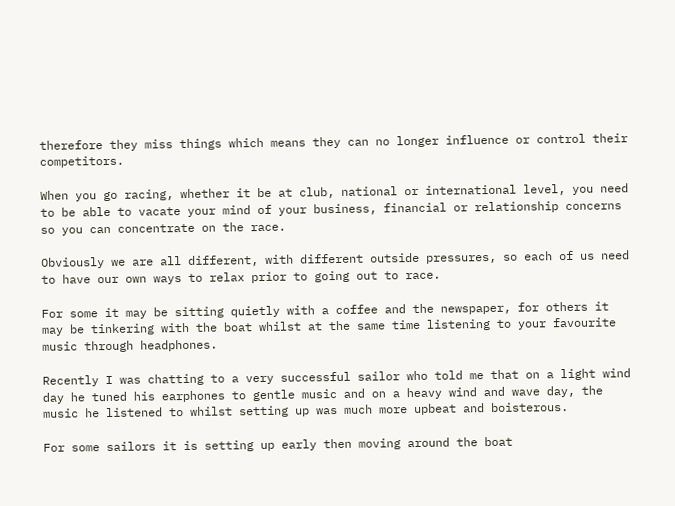therefore they miss things which means they can no longer influence or control their competitors.

When you go racing, whether it be at club, national or international level, you need to be able to vacate your mind of your business, financial or relationship concerns so you can concentrate on the race.

Obviously we are all different, with different outside pressures, so each of us need to have our own ways to relax prior to going out to race.

For some it may be sitting quietly with a coffee and the newspaper, for others it may be tinkering with the boat whilst at the same time listening to your favourite music through headphones.

Recently I was chatting to a very successful sailor who told me that on a light wind day he tuned his earphones to gentle music and on a heavy wind and wave day, the music he listened to whilst setting up was much more upbeat and boisterous.

For some sailors it is setting up early then moving around the boat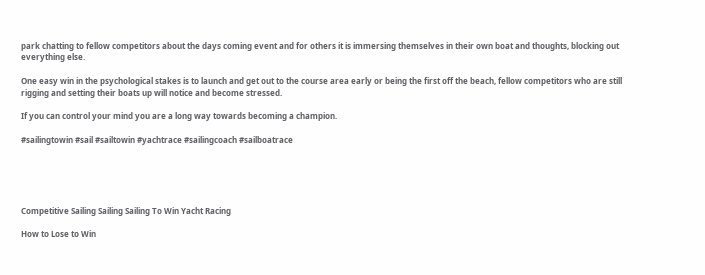park chatting to fellow competitors about the days coming event and for others it is immersing themselves in their own boat and thoughts, blocking out everything else.

One easy win in the psychological stakes is to launch and get out to the course area early or being the first off the beach, fellow competitors who are still rigging and setting their boats up will notice and become stressed.

If you can control your mind you are a long way towards becoming a champion.

#sailingtowin #sail #sailtowin #yachtrace #sailingcoach #sailboatrace





Competitive Sailing Sailing Sailing To Win Yacht Racing

How to Lose to Win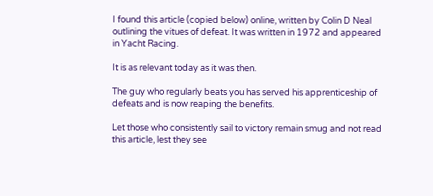I found this article (copied below) online, written by Colin D Neal outlining the vitues of defeat. It was written in 1972 and appeared in Yacht Racing.

It is as relevant today as it was then.

The guy who regularly beats you has served his apprenticeship of defeats and is now reaping the benefits.

Let those who consistently sail to victory remain smug and not read this article, lest they see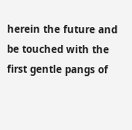herein the future and be touched with the first gentle pangs of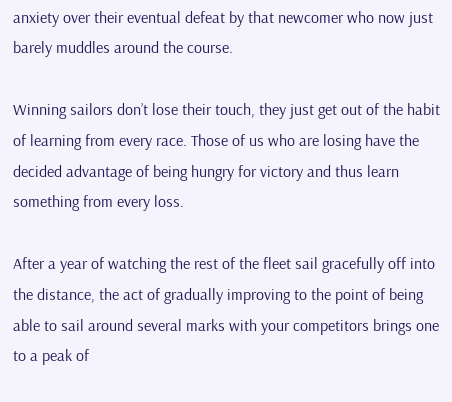anxiety over their eventual defeat by that newcomer who now just barely muddles around the course.

Winning sailors don’t lose their touch, they just get out of the habit of learning from every race. Those of us who are losing have the decided advantage of being hungry for victory and thus learn something from every loss.

After a year of watching the rest of the fleet sail gracefully off into the distance, the act of gradually improving to the point of being able to sail around several marks with your competitors brings one to a peak of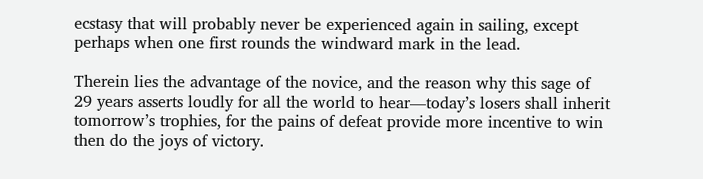ecstasy that will probably never be experienced again in sailing, except perhaps when one first rounds the windward mark in the lead.

Therein lies the advantage of the novice, and the reason why this sage of 29 years asserts loudly for all the world to hear—today’s losers shall inherit tomorrow’s trophies, for the pains of defeat provide more incentive to win then do the joys of victory.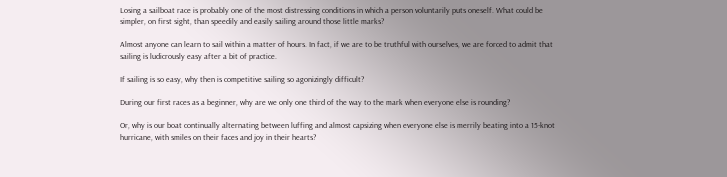Losing a sailboat race is probably one of the most distressing conditions in which a person voluntarily puts oneself. What could be simpler, on first sight, than speedily and easily sailing around those little marks?

Almost anyone can learn to sail within a matter of hours. In fact, if we are to be truthful with ourselves, we are forced to admit that sailing is ludicrously easy after a bit of practice.

If sailing is so easy, why then is competitive sailing so agonizingly difficult?

During our first races as a beginner, why are we only one third of the way to the mark when everyone else is rounding?

Or, why is our boat continually alternating between luffing and almost capsizing when everyone else is merrily beating into a 15-knot hurricane, with smiles on their faces and joy in their hearts?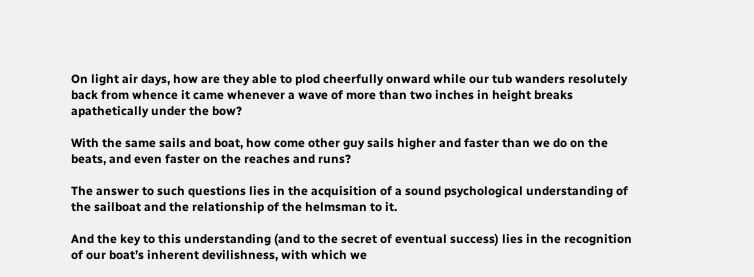On light air days, how are they able to plod cheerfully onward while our tub wanders resolutely back from whence it came whenever a wave of more than two inches in height breaks apathetically under the bow?

With the same sails and boat, how come other guy sails higher and faster than we do on the beats, and even faster on the reaches and runs?

The answer to such questions lies in the acquisition of a sound psychological understanding of the sailboat and the relationship of the helmsman to it.

And the key to this understanding (and to the secret of eventual success) lies in the recognition of our boat’s inherent devilishness, with which we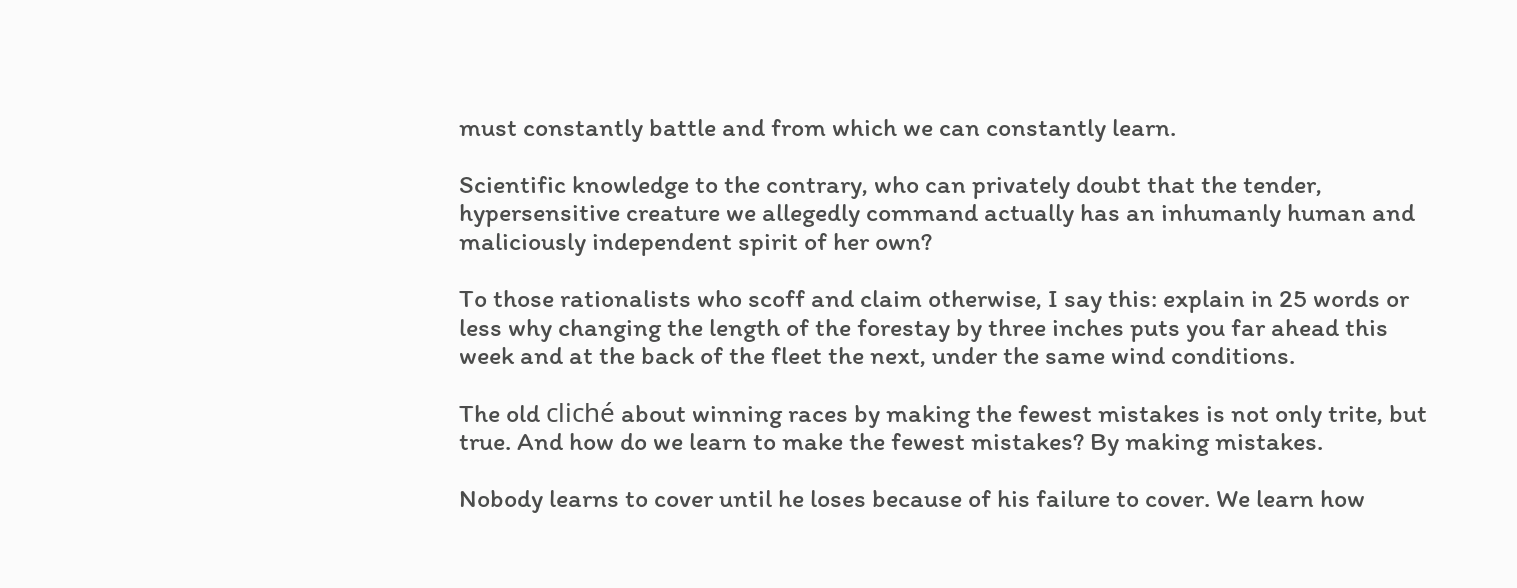must constantly battle and from which we can constantly learn.

Scientific knowledge to the contrary, who can privately doubt that the tender, hypersensitive creature we allegedly command actually has an inhumanly human and maliciously independent spirit of her own?

To those rationalists who scoff and claim otherwise, I say this: explain in 25 words or less why changing the length of the forestay by three inches puts you far ahead this week and at the back of the fleet the next, under the same wind conditions.

The old cliché about winning races by making the fewest mistakes is not only trite, but true. And how do we learn to make the fewest mistakes? By making mistakes.

Nobody learns to cover until he loses because of his failure to cover. We learn how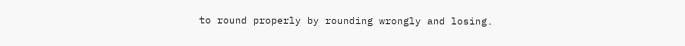to round properly by rounding wrongly and losing.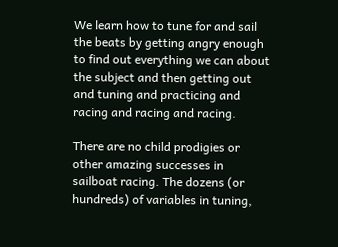We learn how to tune for and sail the beats by getting angry enough to find out everything we can about the subject and then getting out and tuning and practicing and racing and racing and racing.

There are no child prodigies or other amazing successes in sailboat racing. The dozens (or hundreds) of variables in tuning,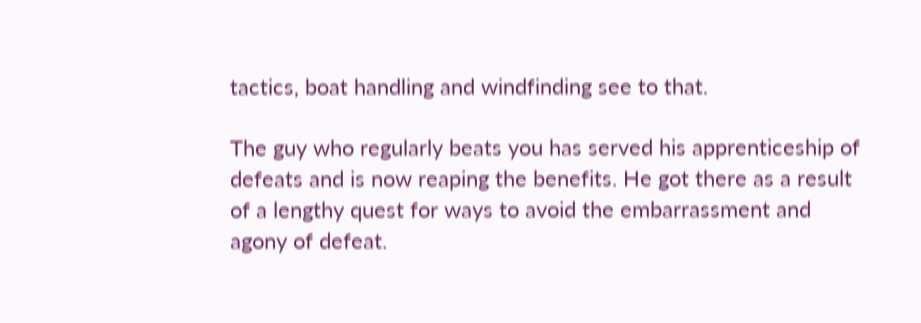tactics, boat handling and windfinding see to that.

The guy who regularly beats you has served his apprenticeship of defeats and is now reaping the benefits. He got there as a result of a lengthy quest for ways to avoid the embarrassment and agony of defeat.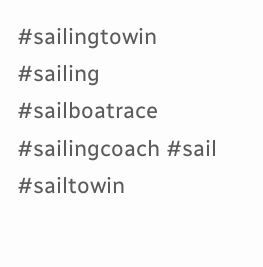#sailingtowin #sailing #sailboatrace #sailingcoach #sail #sailtowin